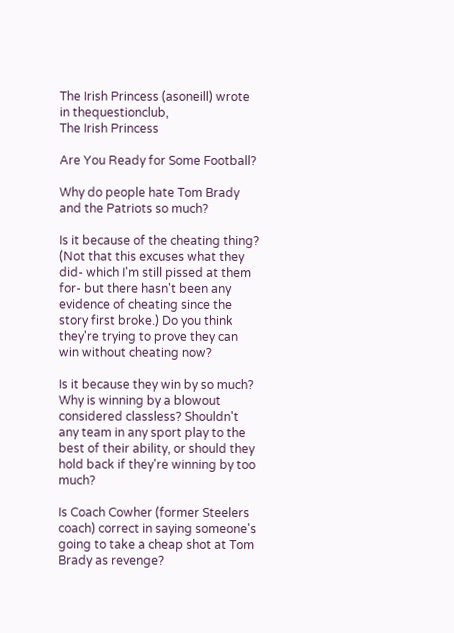The Irish Princess (asoneill) wrote in thequestionclub,
The Irish Princess

Are You Ready for Some Football?

Why do people hate Tom Brady and the Patriots so much?

Is it because of the cheating thing? (Not that this excuses what they did- which I'm still pissed at them for- but there hasn't been any evidence of cheating since the story first broke.) Do you think they're trying to prove they can win without cheating now?

Is it because they win by so much? Why is winning by a blowout considered classless? Shouldn't any team in any sport play to the best of their ability, or should they hold back if they're winning by too much?

Is Coach Cowher (former Steelers coach) correct in saying someone's going to take a cheap shot at Tom Brady as revenge?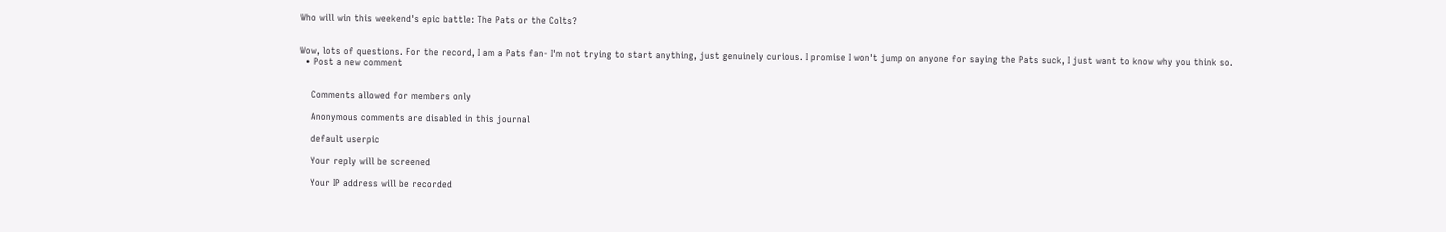Who will win this weekend's epic battle: The Pats or the Colts?


Wow, lots of questions. For the record, I am a Pats fan- I'm not trying to start anything, just genuinely curious. I promise I won't jump on anyone for saying the Pats suck, I just want to know why you think so.
  • Post a new comment


    Comments allowed for members only

    Anonymous comments are disabled in this journal

    default userpic

    Your reply will be screened

    Your IP address will be recorded